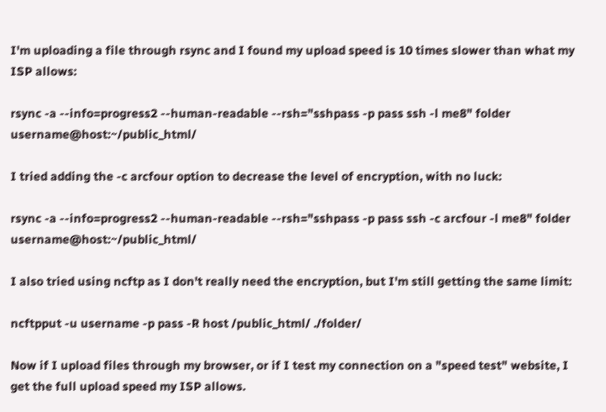I'm uploading a file through rsync and I found my upload speed is 10 times slower than what my ISP allows:

rsync -a --info=progress2 --human-readable --rsh="sshpass -p pass ssh -l me8" folder username@host:~/public_html/

I tried adding the -c arcfour option to decrease the level of encryption, with no luck:

rsync -a --info=progress2 --human-readable --rsh="sshpass -p pass ssh -c arcfour -l me8" folder username@host:~/public_html/

I also tried using ncftp as I don't really need the encryption, but I'm still getting the same limit:

ncftpput -u username -p pass -R host /public_html/ ./folder/

Now if I upload files through my browser, or if I test my connection on a "speed test" website, I get the full upload speed my ISP allows.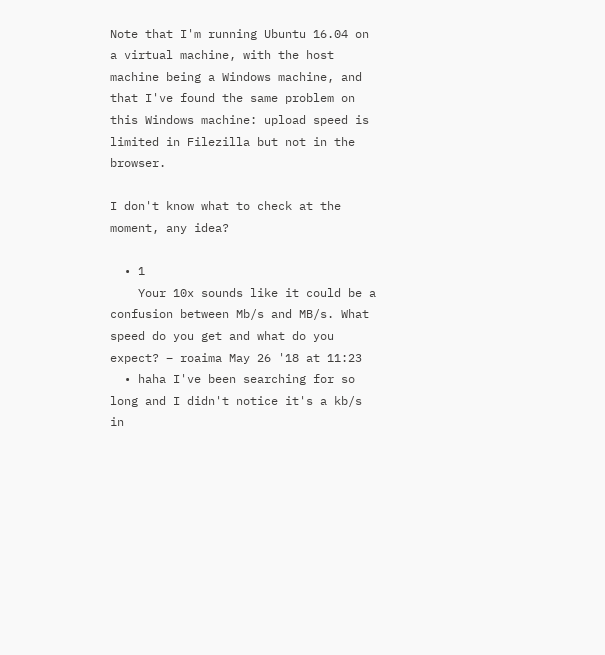Note that I'm running Ubuntu 16.04 on a virtual machine, with the host machine being a Windows machine, and that I've found the same problem on this Windows machine: upload speed is limited in Filezilla but not in the browser.

I don't know what to check at the moment, any idea?

  • 1
    Your 10x sounds like it could be a confusion between Mb/s and MB/s. What speed do you get and what do you expect? – roaima May 26 '18 at 11:23
  • haha I've been searching for so long and I didn't notice it's a kb/s in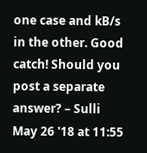one case and kB/s in the other. Good catch! Should you post a separate answer? – Sulli May 26 '18 at 11:55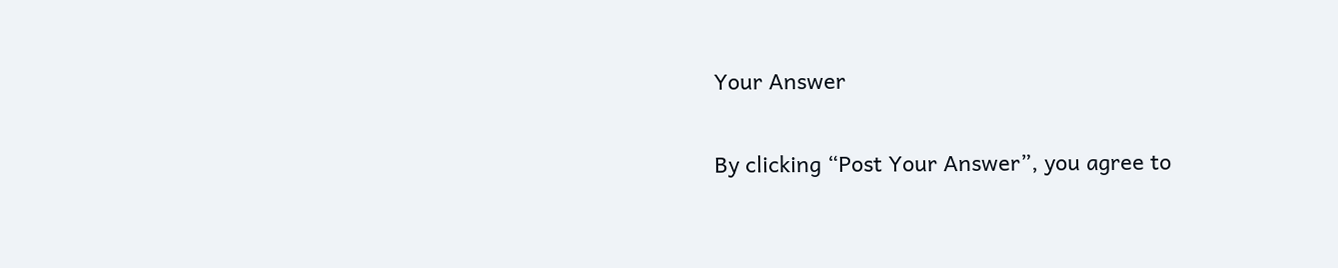Your Answer

By clicking “Post Your Answer”, you agree to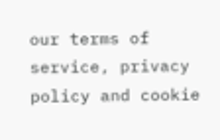our terms of service, privacy policy and cookie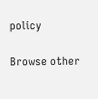policy

Browse other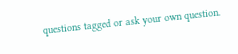questions tagged or ask your own question.